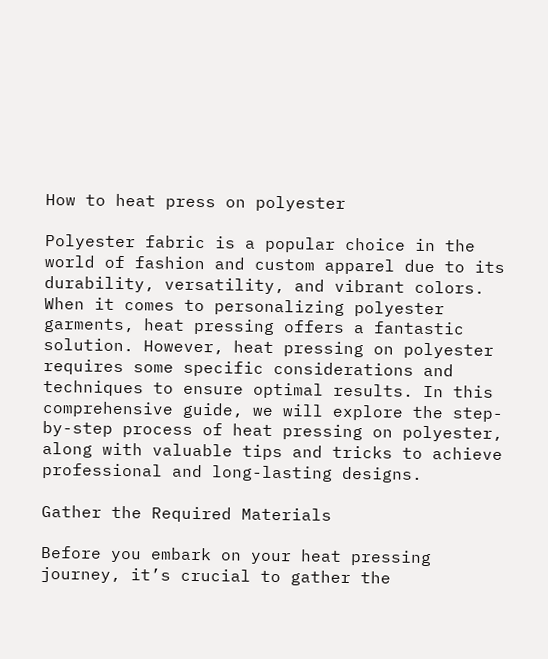How to heat press on polyester

Polyester fabric is a popular choice in the world of fashion and custom apparel due to its durability, versatility, and vibrant colors. When it comes to personalizing polyester garments, heat pressing offers a fantastic solution. However, heat pressing on polyester requires some specific considerations and techniques to ensure optimal results. In this comprehensive guide, we will explore the step-by-step process of heat pressing on polyester, along with valuable tips and tricks to achieve professional and long-lasting designs.

Gather the Required Materials

Before you embark on your heat pressing journey, it’s crucial to gather the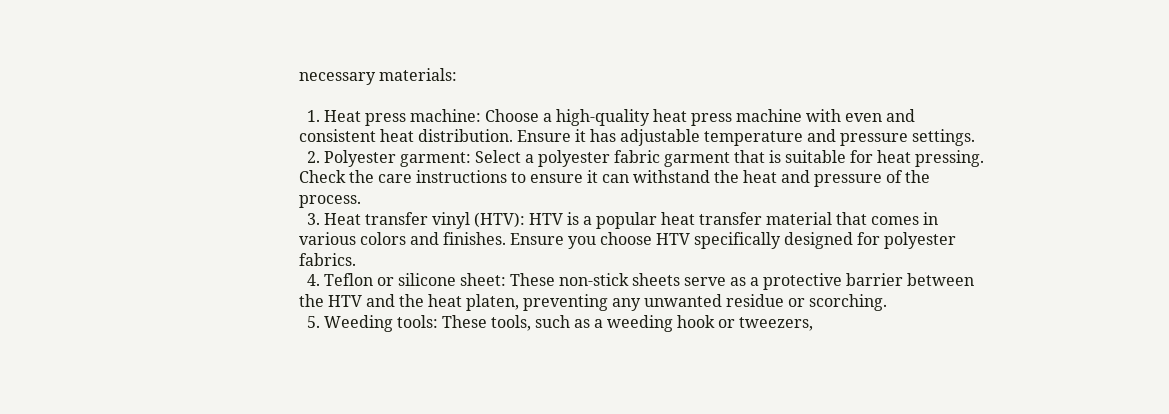necessary materials:

  1. Heat press machine: Choose a high-quality heat press machine with even and consistent heat distribution. Ensure it has adjustable temperature and pressure settings.
  2. Polyester garment: Select a polyester fabric garment that is suitable for heat pressing. Check the care instructions to ensure it can withstand the heat and pressure of the process.
  3. Heat transfer vinyl (HTV): HTV is a popular heat transfer material that comes in various colors and finishes. Ensure you choose HTV specifically designed for polyester fabrics.
  4. Teflon or silicone sheet: These non-stick sheets serve as a protective barrier between the HTV and the heat platen, preventing any unwanted residue or scorching.
  5. Weeding tools: These tools, such as a weeding hook or tweezers,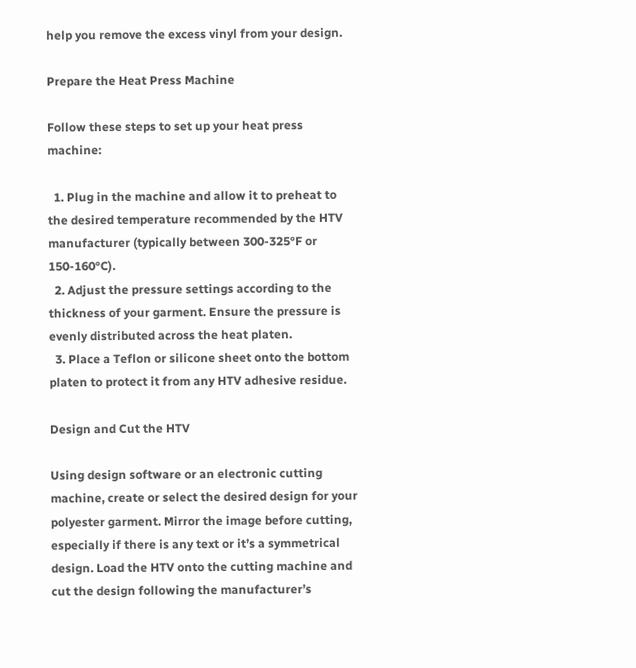help you remove the excess vinyl from your design.

Prepare the Heat Press Machine

Follow these steps to set up your heat press machine:

  1. Plug in the machine and allow it to preheat to the desired temperature recommended by the HTV manufacturer (typically between 300-325°F or 150-160°C).
  2. Adjust the pressure settings according to the thickness of your garment. Ensure the pressure is evenly distributed across the heat platen.
  3. Place a Teflon or silicone sheet onto the bottom platen to protect it from any HTV adhesive residue.

Design and Cut the HTV

Using design software or an electronic cutting machine, create or select the desired design for your polyester garment. Mirror the image before cutting, especially if there is any text or it’s a symmetrical design. Load the HTV onto the cutting machine and cut the design following the manufacturer’s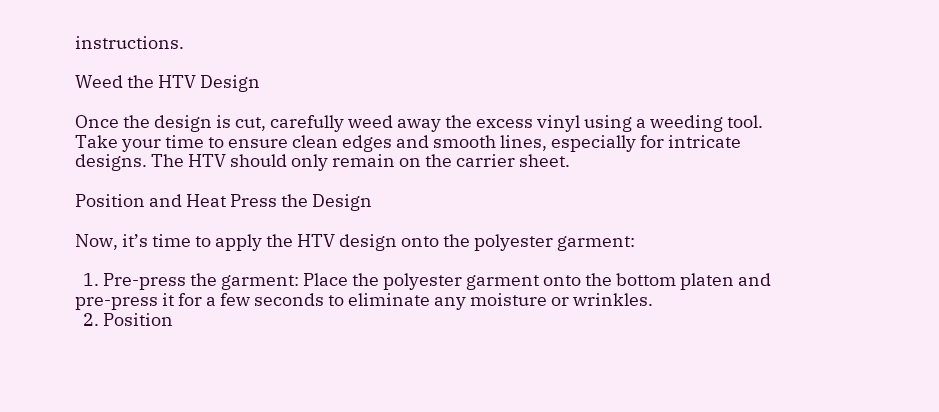instructions.

Weed the HTV Design

Once the design is cut, carefully weed away the excess vinyl using a weeding tool. Take your time to ensure clean edges and smooth lines, especially for intricate designs. The HTV should only remain on the carrier sheet.

Position and Heat Press the Design

Now, it’s time to apply the HTV design onto the polyester garment:

  1. Pre-press the garment: Place the polyester garment onto the bottom platen and pre-press it for a few seconds to eliminate any moisture or wrinkles.
  2. Position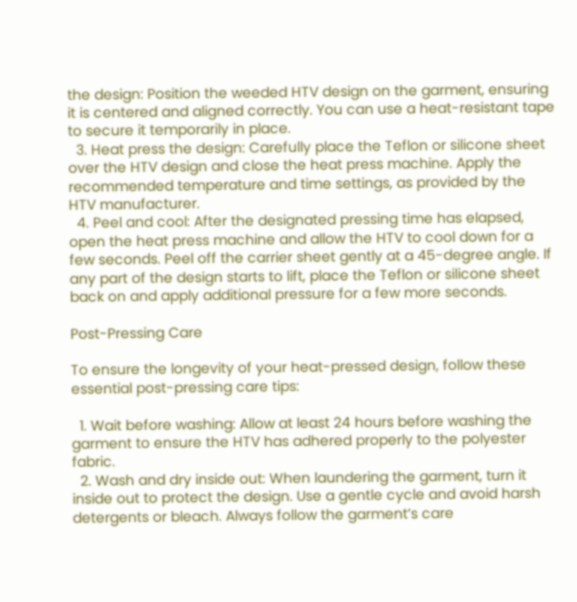the design: Position the weeded HTV design on the garment, ensuring it is centered and aligned correctly. You can use a heat-resistant tape to secure it temporarily in place.
  3. Heat press the design: Carefully place the Teflon or silicone sheet over the HTV design and close the heat press machine. Apply the recommended temperature and time settings, as provided by the HTV manufacturer.
  4. Peel and cool: After the designated pressing time has elapsed, open the heat press machine and allow the HTV to cool down for a few seconds. Peel off the carrier sheet gently at a 45-degree angle. If any part of the design starts to lift, place the Teflon or silicone sheet back on and apply additional pressure for a few more seconds.

Post-Pressing Care

To ensure the longevity of your heat-pressed design, follow these essential post-pressing care tips:

  1. Wait before washing: Allow at least 24 hours before washing the garment to ensure the HTV has adhered properly to the polyester fabric.
  2. Wash and dry inside out: When laundering the garment, turn it inside out to protect the design. Use a gentle cycle and avoid harsh detergents or bleach. Always follow the garment’s care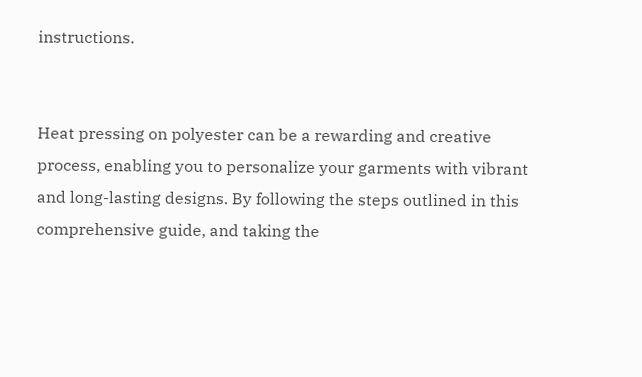instructions.


Heat pressing on polyester can be a rewarding and creative process, enabling you to personalize your garments with vibrant and long-lasting designs. By following the steps outlined in this comprehensive guide, and taking the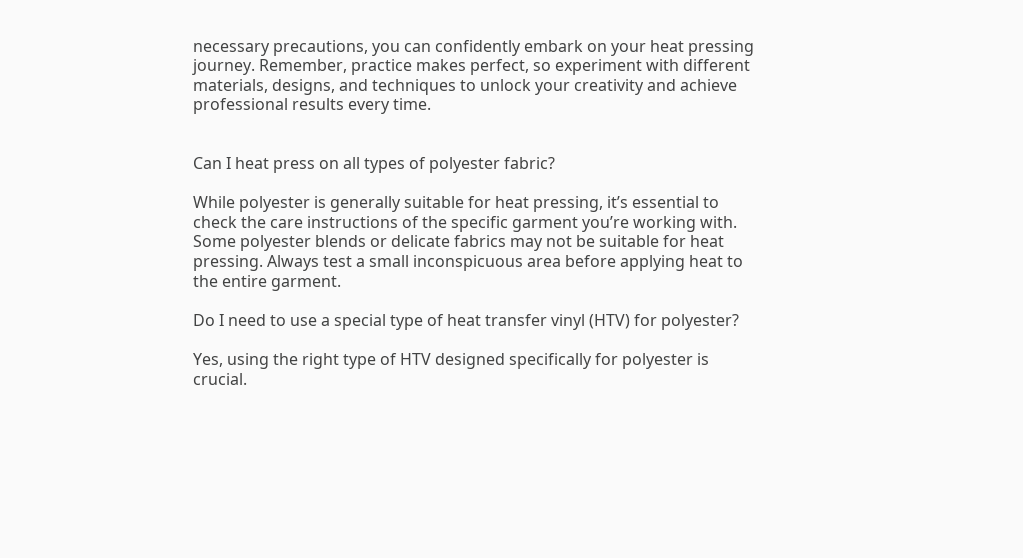necessary precautions, you can confidently embark on your heat pressing journey. Remember, practice makes perfect, so experiment with different materials, designs, and techniques to unlock your creativity and achieve professional results every time.


Can I heat press on all types of polyester fabric?

While polyester is generally suitable for heat pressing, it’s essential to check the care instructions of the specific garment you’re working with. Some polyester blends or delicate fabrics may not be suitable for heat pressing. Always test a small inconspicuous area before applying heat to the entire garment.

Do I need to use a special type of heat transfer vinyl (HTV) for polyester?

Yes, using the right type of HTV designed specifically for polyester is crucial.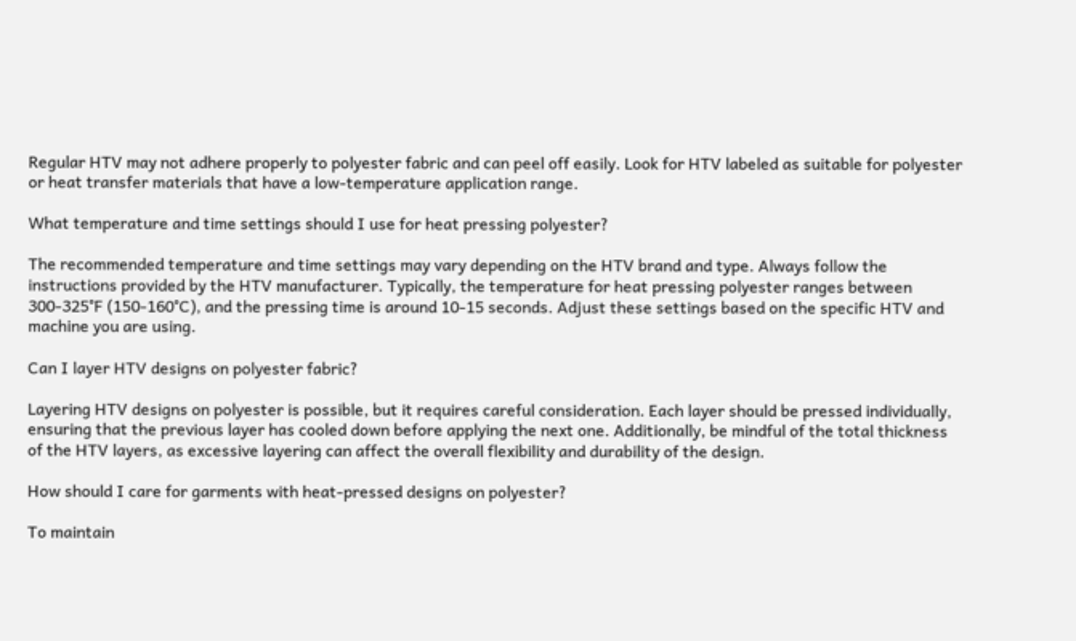Regular HTV may not adhere properly to polyester fabric and can peel off easily. Look for HTV labeled as suitable for polyester or heat transfer materials that have a low-temperature application range.

What temperature and time settings should I use for heat pressing polyester?

The recommended temperature and time settings may vary depending on the HTV brand and type. Always follow the instructions provided by the HTV manufacturer. Typically, the temperature for heat pressing polyester ranges between 300-325°F (150-160°C), and the pressing time is around 10-15 seconds. Adjust these settings based on the specific HTV and machine you are using.

Can I layer HTV designs on polyester fabric?

Layering HTV designs on polyester is possible, but it requires careful consideration. Each layer should be pressed individually, ensuring that the previous layer has cooled down before applying the next one. Additionally, be mindful of the total thickness of the HTV layers, as excessive layering can affect the overall flexibility and durability of the design.

How should I care for garments with heat-pressed designs on polyester?

To maintain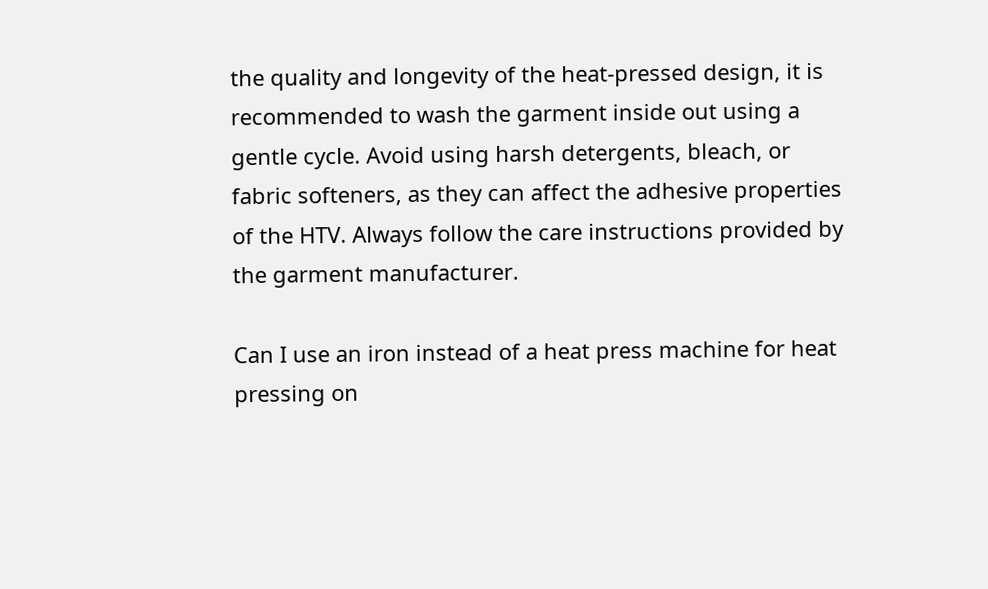the quality and longevity of the heat-pressed design, it is recommended to wash the garment inside out using a gentle cycle. Avoid using harsh detergents, bleach, or fabric softeners, as they can affect the adhesive properties of the HTV. Always follow the care instructions provided by the garment manufacturer.

Can I use an iron instead of a heat press machine for heat pressing on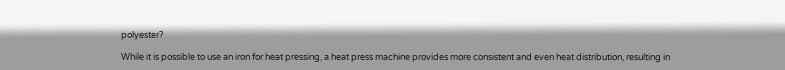polyester?

While it is possible to use an iron for heat pressing, a heat press machine provides more consistent and even heat distribution, resulting in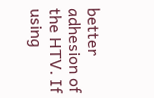better adhesion of the HTV. If using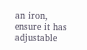an iron, ensure it has adjustable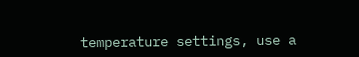temperature settings, use a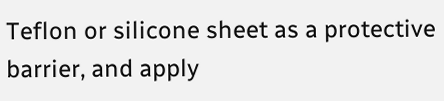Teflon or silicone sheet as a protective barrier, and apply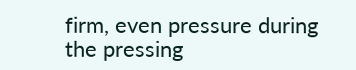firm, even pressure during the pressing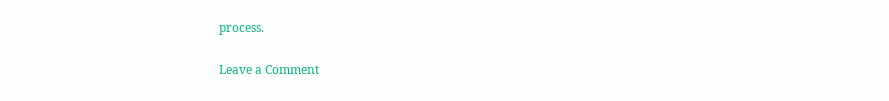process.


Leave a Comment